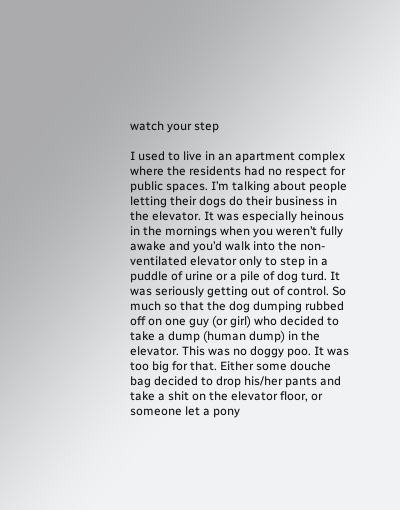watch your step

I used to live in an apartment complex where the residents had no respect for public spaces. I’m talking about people letting their dogs do their business in the elevator. It was especially heinous in the mornings when you weren’t fully awake and you’d walk into the non-ventilated elevator only to step in a puddle of urine or a pile of dog turd. It was seriously getting out of control. So much so that the dog dumping rubbed off on one guy (or girl) who decided to take a dump (human dump) in the elevator. This was no doggy poo. It was too big for that. Either some douche bag decided to drop his/her pants and take a shit on the elevator floor, or someone let a pony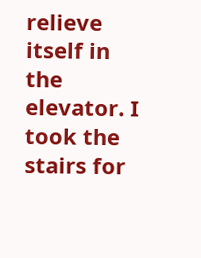relieve itself in the elevator. I took the stairs for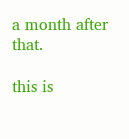a month after that.

this is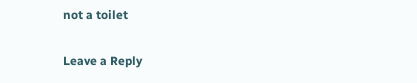not a toilet

Leave a Reply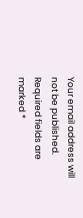Your email address will not be published. Required fields are marked *